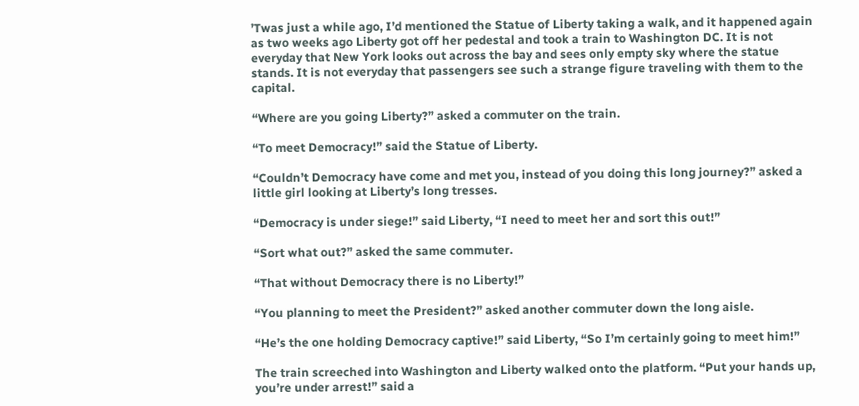’Twas just a while ago, I’d mentioned the Statue of Liberty taking a walk, and it happened again as two weeks ago Liberty got off her pedestal and took a train to Washington DC. It is not everyday that New York looks out across the bay and sees only empty sky where the statue stands. It is not everyday that passengers see such a strange figure traveling with them to the capital.

“Where are you going Liberty?” asked a commuter on the train.

“To meet Democracy!” said the Statue of Liberty.

“Couldn’t Democracy have come and met you, instead of you doing this long journey?” asked a little girl looking at Liberty’s long tresses.

“Democracy is under siege!” said Liberty, “I need to meet her and sort this out!”

“Sort what out?” asked the same commuter.

“That without Democracy there is no Liberty!”

“You planning to meet the President?” asked another commuter down the long aisle.

“He’s the one holding Democracy captive!” said Liberty, “So I’m certainly going to meet him!”

The train screeched into Washington and Liberty walked onto the platform. “Put your hands up, you’re under arrest!” said a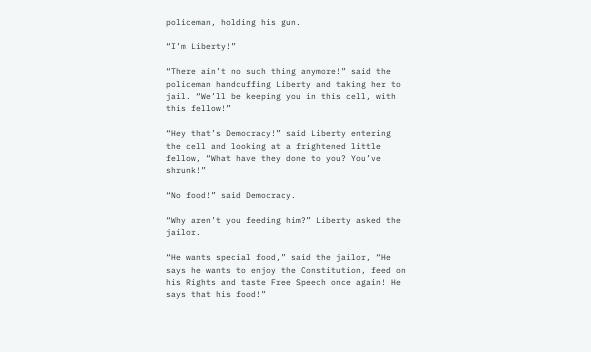policeman, holding his gun.

“I’m Liberty!”

“There ain’t no such thing anymore!” said the policeman handcuffing Liberty and taking her to jail. “We’ll be keeping you in this cell, with this fellow!”

“Hey that’s Democracy!” said Liberty entering the cell and looking at a frightened little fellow, “What have they done to you? You’ve shrunk!”

“No food!” said Democracy.

“Why aren’t you feeding him?” Liberty asked the jailor.

“He wants special food,” said the jailor, “He says he wants to enjoy the Constitution, feed on his Rights and taste Free Speech once again! He says that his food!”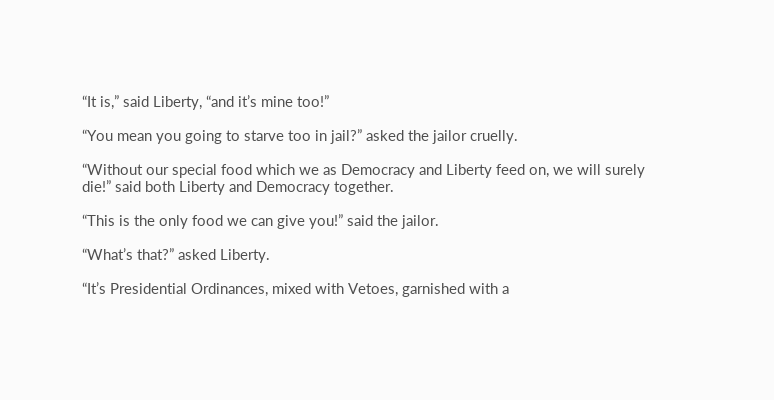“It is,” said Liberty, “and it’s mine too!”

“You mean you going to starve too in jail?” asked the jailor cruelly.

“Without our special food which we as Democracy and Liberty feed on, we will surely die!” said both Liberty and Democracy together.

“This is the only food we can give you!” said the jailor.

“What’s that?” asked Liberty.

“It’s Presidential Ordinances, mixed with Vetoes, garnished with a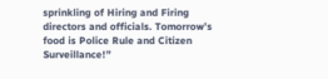sprinkling of Hiring and Firing directors and officials. Tomorrow’s food is Police Rule and Citizen Surveillance!”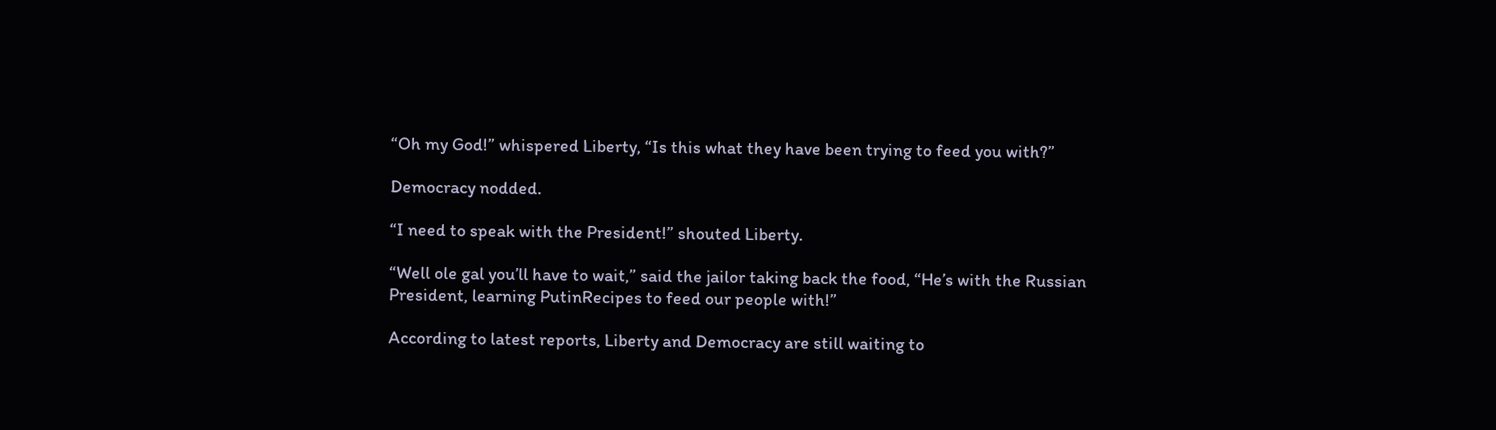“Oh my God!” whispered Liberty, “Is this what they have been trying to feed you with?”

Democracy nodded.

“I need to speak with the President!” shouted Liberty.

“Well ole gal you’ll have to wait,” said the jailor taking back the food, “He’s with the Russian President, learning PutinRecipes to feed our people with!”

According to latest reports, Liberty and Democracy are still waiting to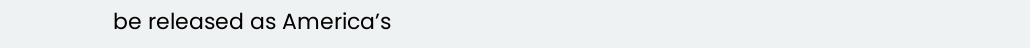be released as America’s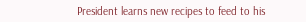President learns new recipes to feed to his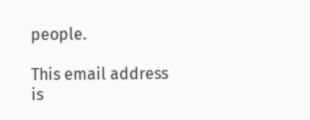people.

This email address is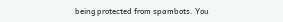being protected from spambots. You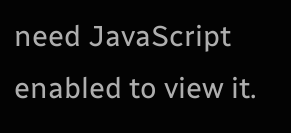need JavaScript enabled to view it.